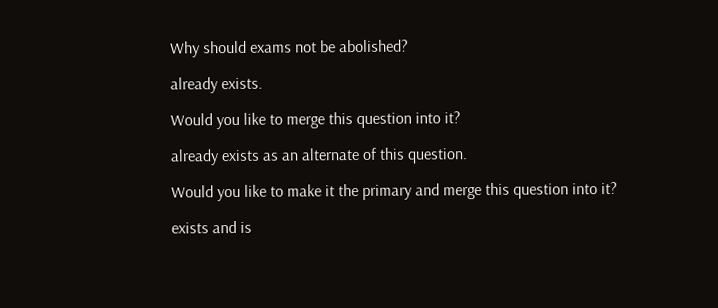Why should exams not be abolished?

already exists.

Would you like to merge this question into it?

already exists as an alternate of this question.

Would you like to make it the primary and merge this question into it?

exists and is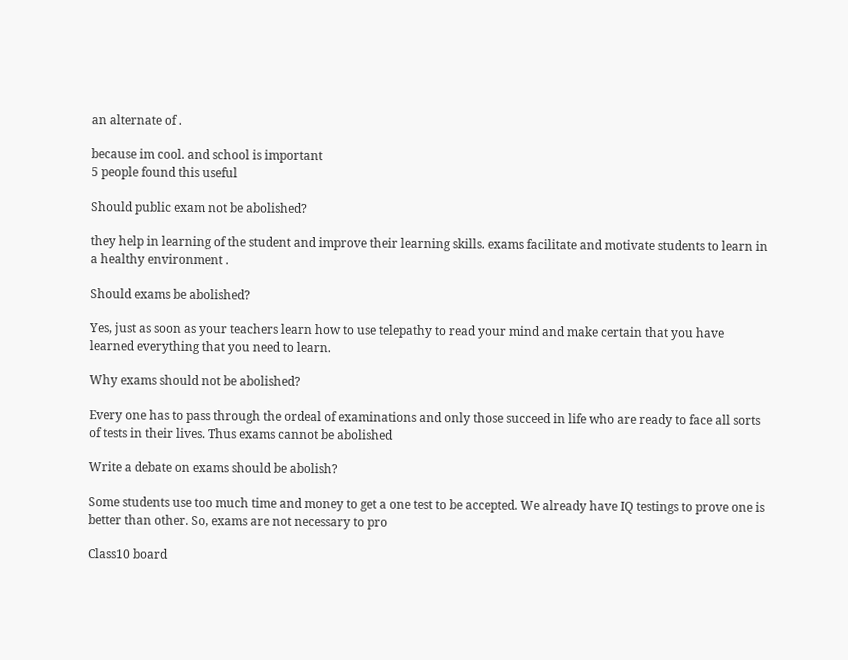an alternate of .

because im cool. and school is important
5 people found this useful

Should public exam not be abolished?

they help in learning of the student and improve their learning skills. exams facilitate and motivate students to learn in a healthy environment .

Should exams be abolished?

Yes, just as soon as your teachers learn how to use telepathy to read your mind and make certain that you have learned everything that you need to learn.

Why exams should not be abolished?

Every one has to pass through the ordeal of examinations and only those succeed in life who are ready to face all sorts of tests in their lives. Thus exams cannot be abolished

Write a debate on exams should be abolish?

Some students use too much time and money to get a one test to be accepted. We already have IQ testings to prove one is better than other. So, exams are not necessary to pro

Class10 board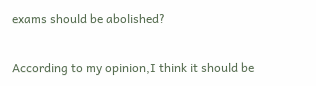exams should be abolished?

According to my opinion,I think it should be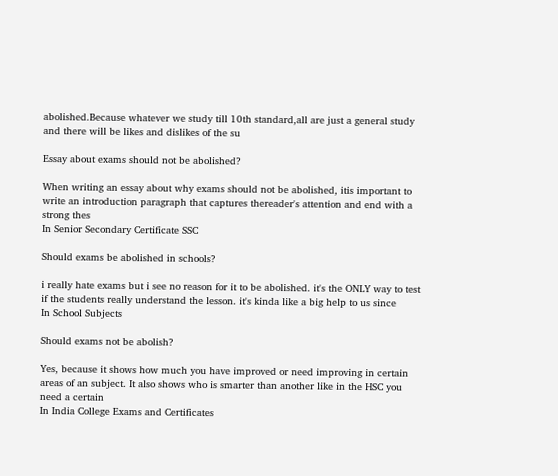abolished.Because whatever we study till 10th standard,all are just a general study and there will be likes and dislikes of the su

Essay about exams should not be abolished?

When writing an essay about why exams should not be abolished, itis important to write an introduction paragraph that captures thereader's attention and end with a strong thes
In Senior Secondary Certificate SSC

Should exams be abolished in schools?

i really hate exams but i see no reason for it to be abolished. it's the ONLY way to test if the students really understand the lesson. it's kinda like a big help to us since
In School Subjects

Should exams not be abolish?

Yes, because it shows how much you have improved or need improving in certain areas of an subject. It also shows who is smarter than another like in the HSC you need a certain
In India College Exams and Certificates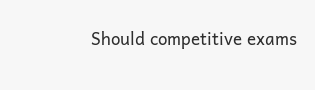Should competitive exams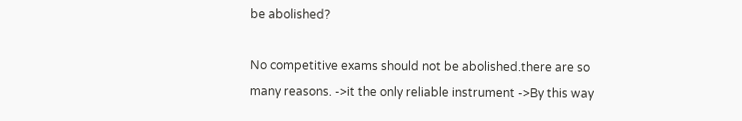be abolished?

No competitive exams should not be abolished.there are so many reasons. ->it the only reliable instrument ->By this way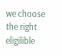we choose the right eligilible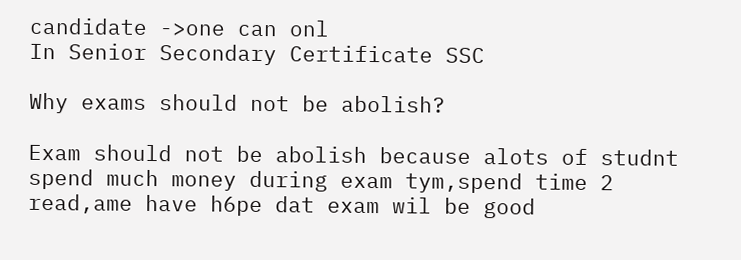candidate ->one can onl
In Senior Secondary Certificate SSC

Why exams should not be abolish?

Exam should not be abolish because alots of studnt spend much money during exam tym,spend time 2 read,ame have h6pe dat exam wil be good